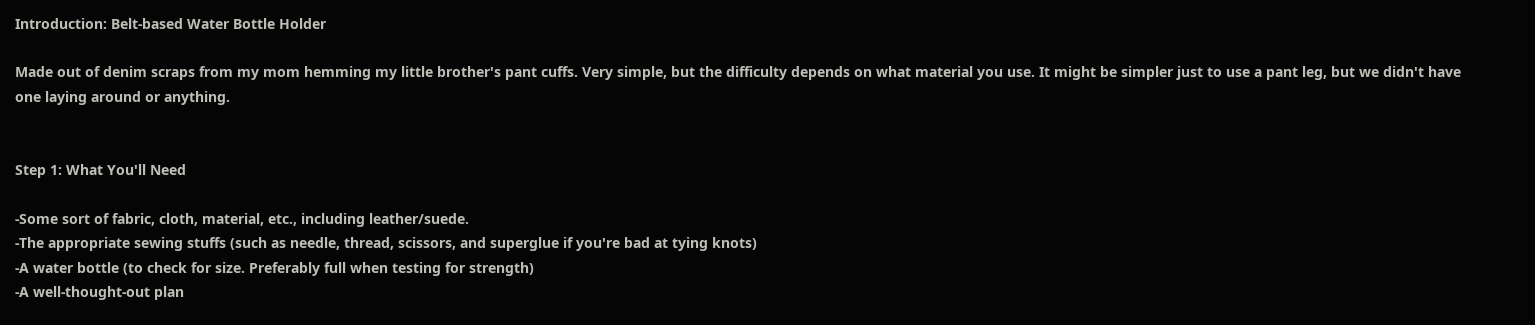Introduction: Belt-based Water Bottle Holder

Made out of denim scraps from my mom hemming my little brother's pant cuffs. Very simple, but the difficulty depends on what material you use. It might be simpler just to use a pant leg, but we didn't have one laying around or anything.


Step 1: What You'll Need

-Some sort of fabric, cloth, material, etc., including leather/suede.
-The appropriate sewing stuffs (such as needle, thread, scissors, and superglue if you're bad at tying knots)
-A water bottle (to check for size. Preferably full when testing for strength)
-A well-thought-out plan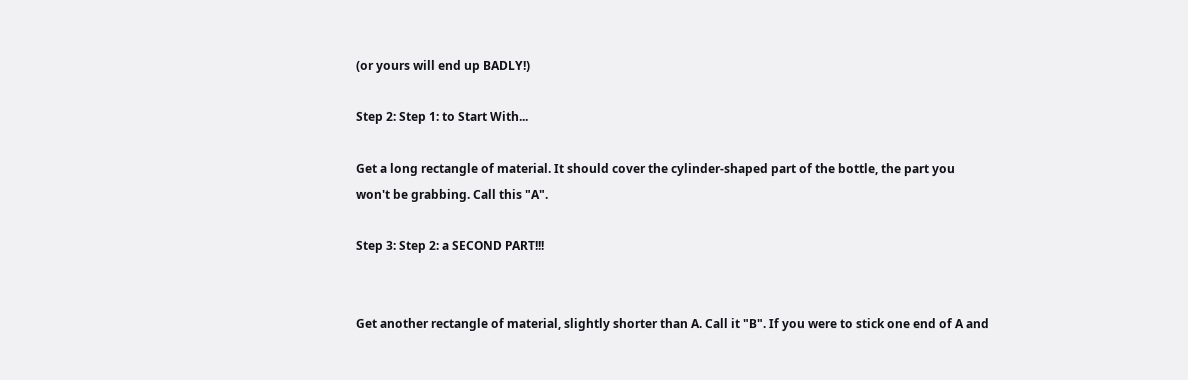(or yours will end up BADLY!)

Step 2: Step 1: to Start With...

Get a long rectangle of material. It should cover the cylinder-shaped part of the bottle, the part you won't be grabbing. Call this "A".

Step 3: Step 2: a SECOND PART!!!


Get another rectangle of material, slightly shorter than A. Call it "B". If you were to stick one end of A and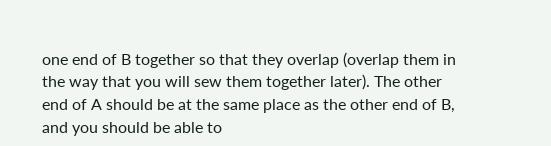one end of B together so that they overlap (overlap them in the way that you will sew them together later). The other end of A should be at the same place as the other end of B, and you should be able to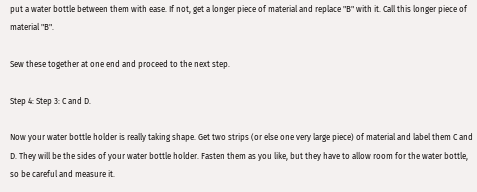put a water bottle between them with ease. If not, get a longer piece of material and replace "B" with it. Call this longer piece of material "B".

Sew these together at one end and proceed to the next step.

Step 4: Step 3: C and D.

Now your water bottle holder is really taking shape. Get two strips (or else one very large piece) of material and label them C and D. They will be the sides of your water bottle holder. Fasten them as you like, but they have to allow room for the water bottle, so be careful and measure it.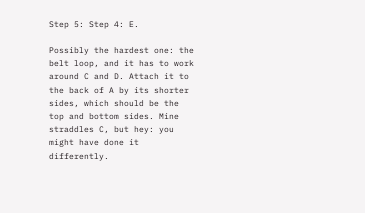Step 5: Step 4: E.

Possibly the hardest one: the belt loop, and it has to work around C and D. Attach it to the back of A by its shorter sides, which should be the top and bottom sides. Mine straddles C, but hey: you might have done it differently.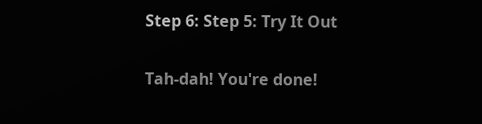Step 6: Step 5: Try It Out

Tah-dah! You're done!